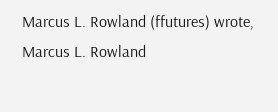Marcus L. Rowland (ffutures) wrote,
Marcus L. Rowland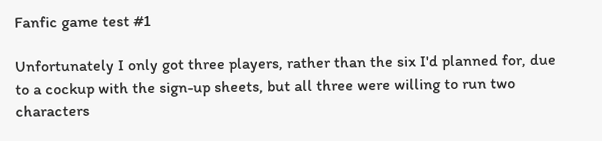Fanfic game test #1

Unfortunately I only got three players, rather than the six I'd planned for, due to a cockup with the sign-up sheets, but all three were willing to run two characters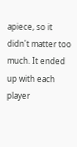apiece, so it didn't matter too much. It ended up with each player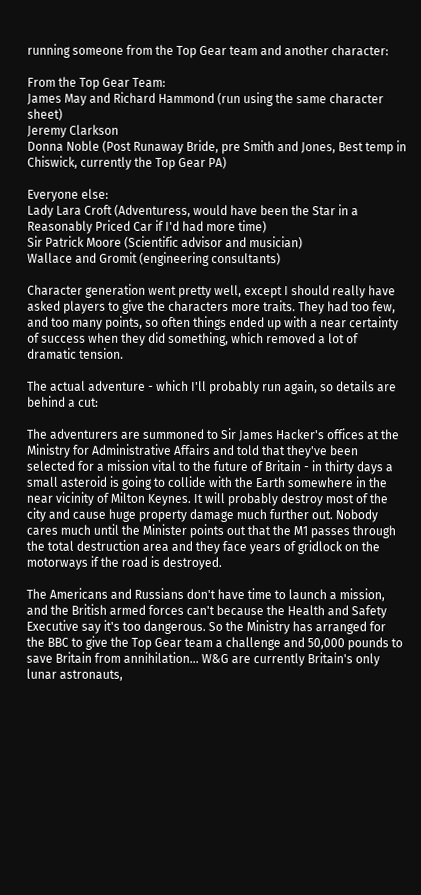running someone from the Top Gear team and another character:

From the Top Gear Team:
James May and Richard Hammond (run using the same character sheet)
Jeremy Clarkson
Donna Noble (Post Runaway Bride, pre Smith and Jones, Best temp in Chiswick, currently the Top Gear PA)

Everyone else:
Lady Lara Croft (Adventuress, would have been the Star in a Reasonably Priced Car if I'd had more time)
Sir Patrick Moore (Scientific advisor and musician)
Wallace and Gromit (engineering consultants)

Character generation went pretty well, except I should really have asked players to give the characters more traits. They had too few, and too many points, so often things ended up with a near certainty of success when they did something, which removed a lot of dramatic tension.

The actual adventure - which I'll probably run again, so details are behind a cut:

The adventurers are summoned to Sir James Hacker's offices at the Ministry for Administrative Affairs and told that they've been selected for a mission vital to the future of Britain - in thirty days a small asteroid is going to collide with the Earth somewhere in the near vicinity of Milton Keynes. It will probably destroy most of the city and cause huge property damage much further out. Nobody cares much until the Minister points out that the M1 passes through the total destruction area and they face years of gridlock on the motorways if the road is destroyed.

The Americans and Russians don't have time to launch a mission, and the British armed forces can't because the Health and Safety Executive say it's too dangerous. So the Ministry has arranged for the BBC to give the Top Gear team a challenge and 50,000 pounds to save Britain from annihilation... W&G are currently Britain's only lunar astronauts,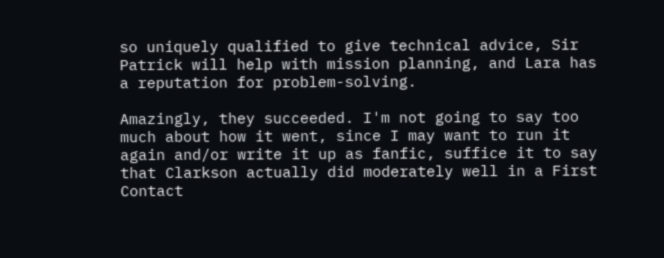so uniquely qualified to give technical advice, Sir Patrick will help with mission planning, and Lara has a reputation for problem-solving.

Amazingly, they succeeded. I'm not going to say too much about how it went, since I may want to run it again and/or write it up as fanfic, suffice it to say that Clarkson actually did moderately well in a First Contact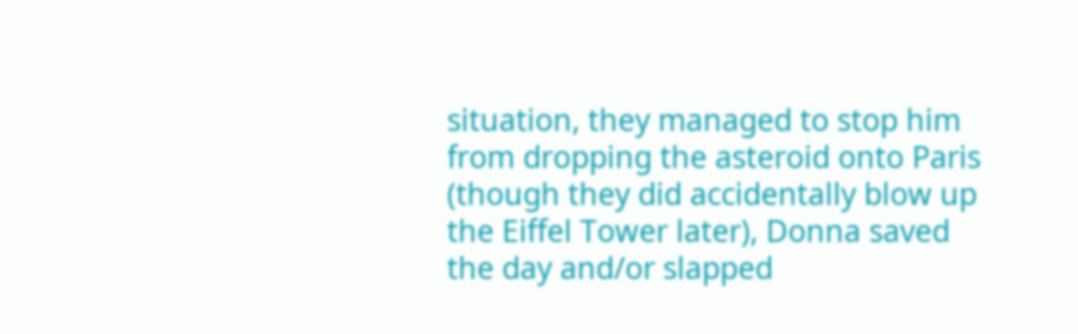situation, they managed to stop him from dropping the asteroid onto Paris (though they did accidentally blow up the Eiffel Tower later), Donna saved the day and/or slapped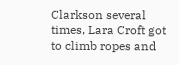Clarkson several times, Lara Croft got to climb ropes and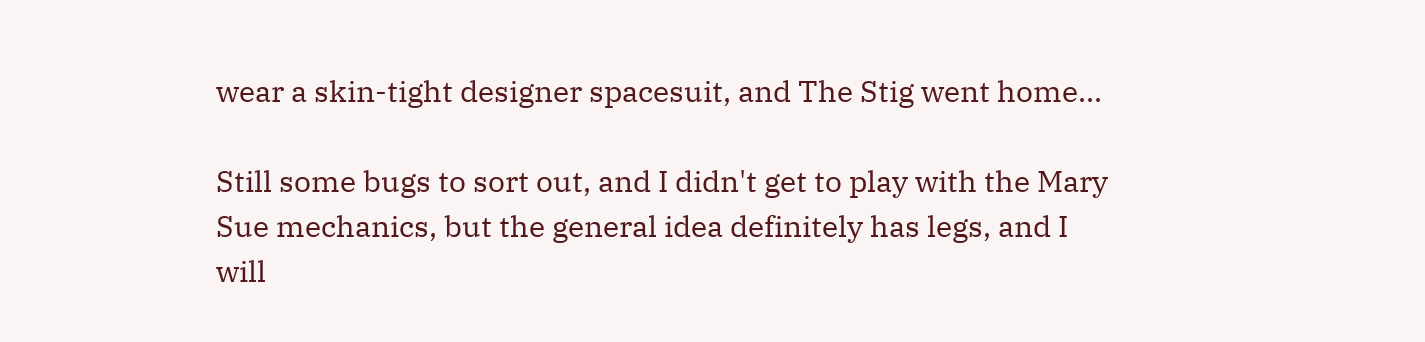wear a skin-tight designer spacesuit, and The Stig went home...

Still some bugs to sort out, and I didn't get to play with the Mary Sue mechanics, but the general idea definitely has legs, and I will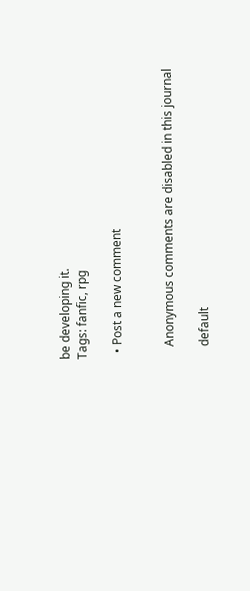be developing it.
Tags: fanfic, rpg

  • Post a new comment


    Anonymous comments are disabled in this journal

    default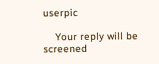userpic

    Your reply will be screened